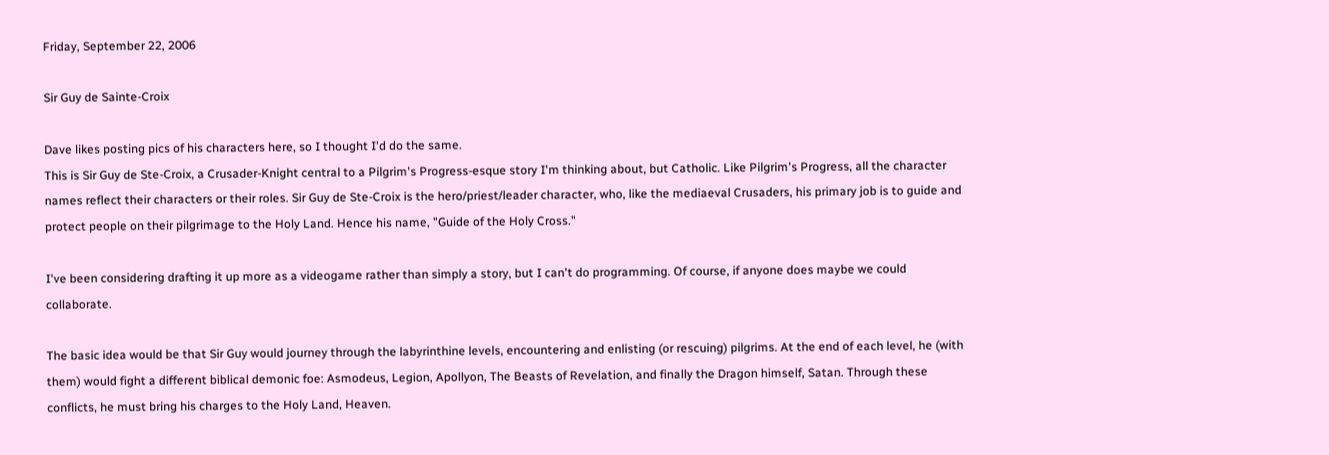Friday, September 22, 2006

Sir Guy de Sainte-Croix

Dave likes posting pics of his characters here, so I thought I'd do the same.
This is Sir Guy de Ste-Croix, a Crusader-Knight central to a Pilgrim's Progress-esque story I'm thinking about, but Catholic. Like Pilgrim's Progress, all the character names reflect their characters or their roles. Sir Guy de Ste-Croix is the hero/priest/leader character, who, like the mediaeval Crusaders, his primary job is to guide and protect people on their pilgrimage to the Holy Land. Hence his name, "Guide of the Holy Cross."

I've been considering drafting it up more as a videogame rather than simply a story, but I can't do programming. Of course, if anyone does maybe we could collaborate.

The basic idea would be that Sir Guy would journey through the labyrinthine levels, encountering and enlisting (or rescuing) pilgrims. At the end of each level, he (with them) would fight a different biblical demonic foe: Asmodeus, Legion, Apollyon, The Beasts of Revelation, and finally the Dragon himself, Satan. Through these conflicts, he must bring his charges to the Holy Land, Heaven.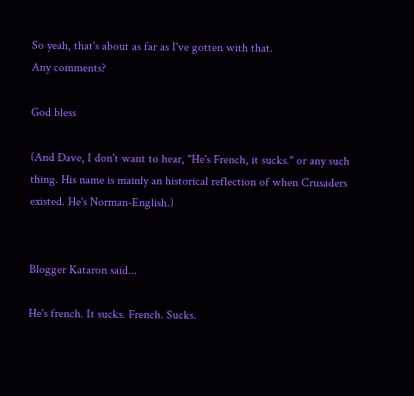So yeah, that's about as far as I've gotten with that.
Any comments?

God bless

(And Dave, I don't want to hear, "He's French, it sucks." or any such thing. His name is mainly an historical reflection of when Crusaders existed. He's Norman-English.)


Blogger Kataron said...

He's french. It sucks. French. Sucks.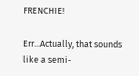FRENCHIE!

Err...Actually, that sounds like a semi-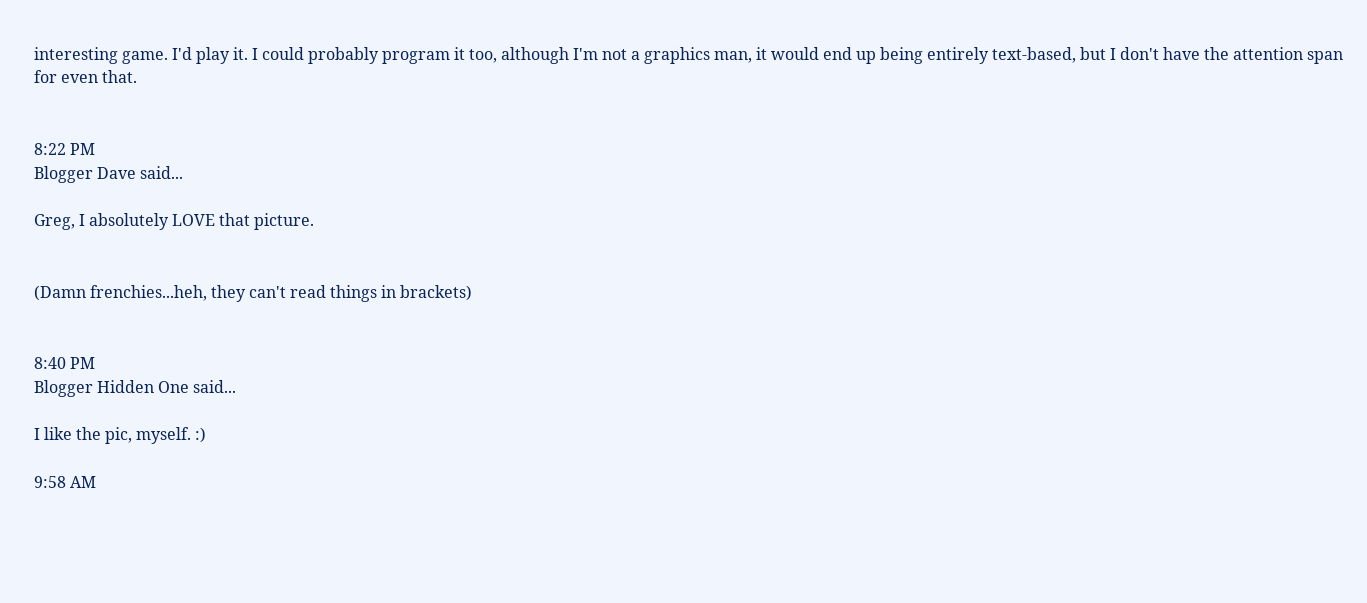interesting game. I'd play it. I could probably program it too, although I'm not a graphics man, it would end up being entirely text-based, but I don't have the attention span for even that.


8:22 PM
Blogger Dave said...

Greg, I absolutely LOVE that picture.


(Damn frenchies...heh, they can't read things in brackets)


8:40 PM
Blogger Hidden One said...

I like the pic, myself. :)

9:58 AM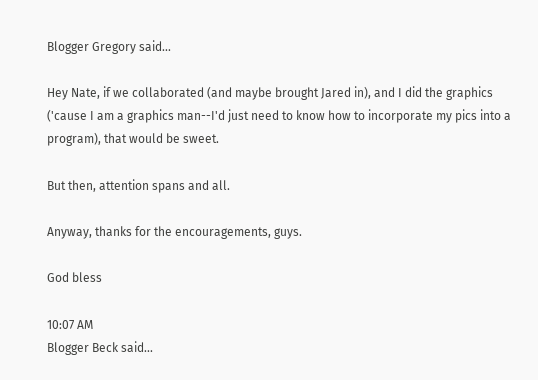Blogger Gregory said...

Hey Nate, if we collaborated (and maybe brought Jared in), and I did the graphics ('cause I am a graphics man--I'd just need to know how to incorporate my pics into a program), that would be sweet.

But then, attention spans and all.

Anyway, thanks for the encouragements, guys.

God bless

10:07 AM
Blogger Beck said...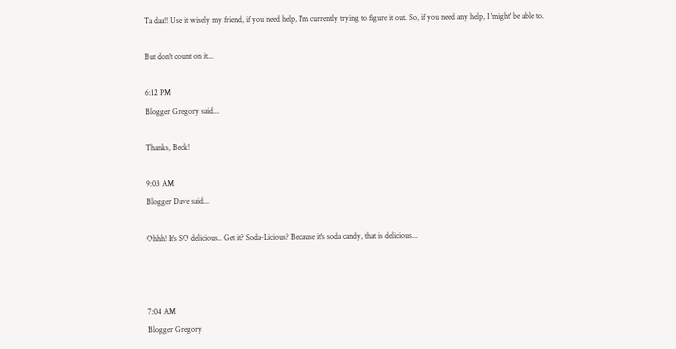Ta daa!! Use it wisely my friend, if you need help, I'm currently trying to figure it out. So, if you need any help, I 'might' be able to.

But don't count on it...

6:12 PM
Blogger Gregory said...

Thanks, Beck!

9:03 AM
Blogger Dave said...

Ohhh! It's SO delicious.. Get it? Soda-Licious? Because it's soda candy, that is delicious...



7:04 AM
Blogger Gregory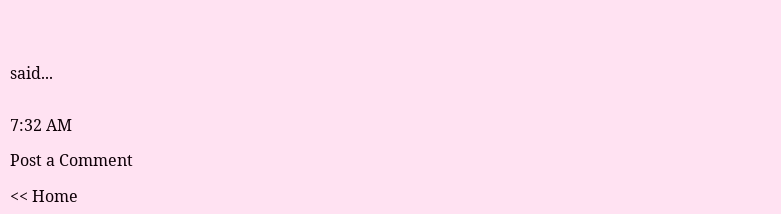said...


7:32 AM

Post a Comment

<< Home